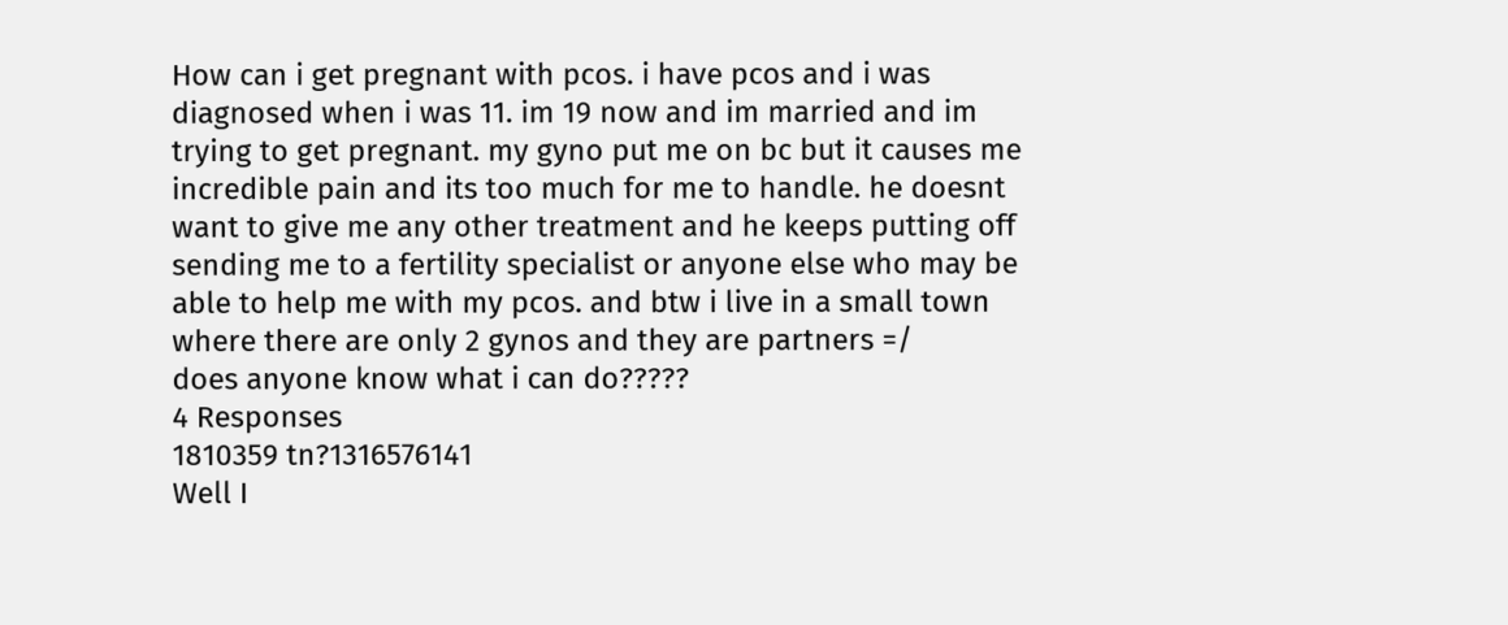How can i get pregnant with pcos. i have pcos and i was diagnosed when i was 11. im 19 now and im married and im trying to get pregnant. my gyno put me on bc but it causes me incredible pain and its too much for me to handle. he doesnt want to give me any other treatment and he keeps putting off sending me to a fertility specialist or anyone else who may be able to help me with my pcos. and btw i live in a small town where there are only 2 gynos and they are partners =/
does anyone know what i can do?????
4 Responses
1810359 tn?1316576141
Well I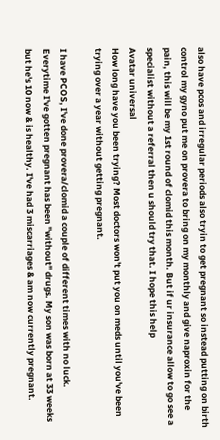also have pcos and irregular periods also tryin to get pregnant so instead putting on birth control my gyno put me on provera to bring on my monthly and give naproxin for the pain, this will be my 1st round of clomid this month. But if ur insurance allow to go see a specialist without a referral then u should try that. I hope this help
Avatar universal
How long have you been trying? Most doctors won't put you on meds until you've been trying over a year without getting pregnant.

I have PCOS, I've done provera/clomid a couple of different times with no luck. Everytime I've gotten pregnant has been "without" drugs. My son was born at 33 weeks but he's 10 now & is healthy. I've had 3 miscarriages & am now currently pregnant.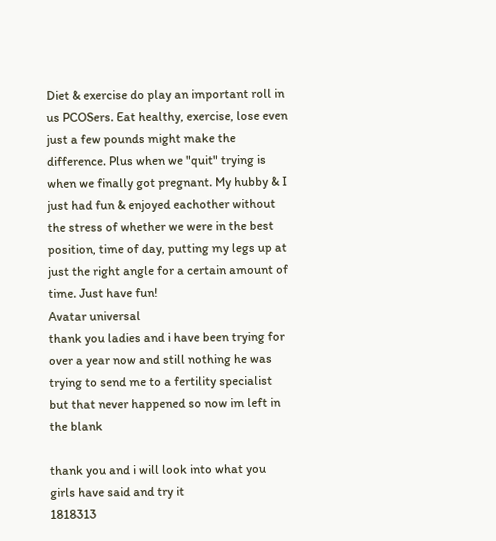Diet & exercise do play an important roll in us PCOSers. Eat healthy, exercise, lose even just a few pounds might make the difference. Plus when we "quit" trying is when we finally got pregnant. My hubby & I just had fun & enjoyed eachother without the stress of whether we were in the best position, time of day, putting my legs up at just the right angle for a certain amount of time. Just have fun!
Avatar universal
thank you ladies and i have been trying for over a year now and still nothing he was trying to send me to a fertility specialist but that never happened so now im left in the blank

thank you and i will look into what you girls have said and try it
1818313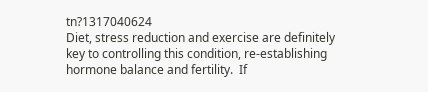tn?1317040624
Diet, stress reduction and exercise are definitely key to controlling this condition, re-establishing hormone balance and fertility.  If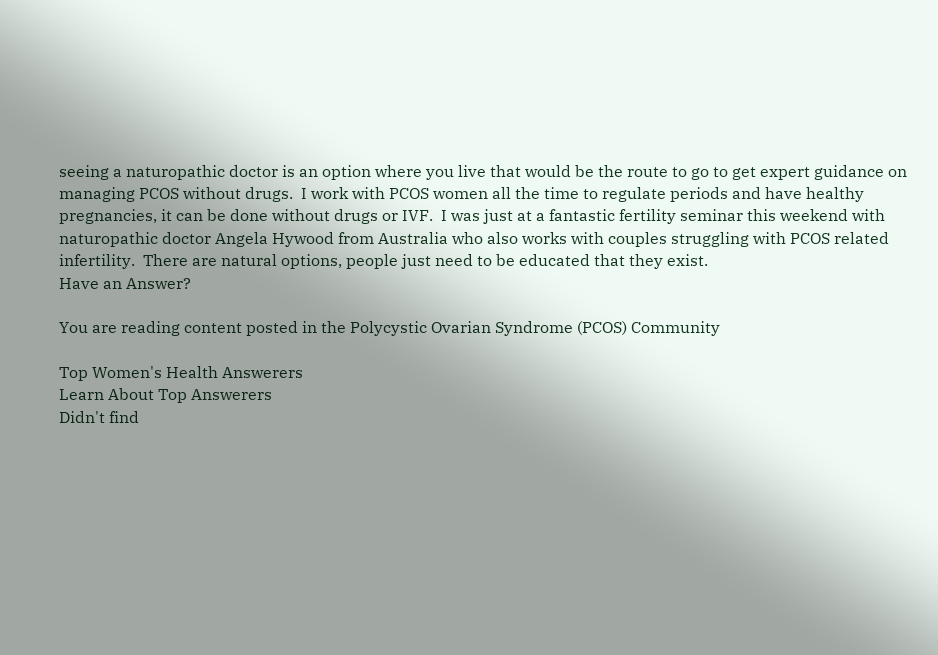seeing a naturopathic doctor is an option where you live that would be the route to go to get expert guidance on managing PCOS without drugs.  I work with PCOS women all the time to regulate periods and have healthy pregnancies, it can be done without drugs or IVF.  I was just at a fantastic fertility seminar this weekend with naturopathic doctor Angela Hywood from Australia who also works with couples struggling with PCOS related infertility.  There are natural options, people just need to be educated that they exist.
Have an Answer?

You are reading content posted in the Polycystic Ovarian Syndrome (PCOS) Community

Top Women's Health Answerers
Learn About Top Answerers
Didn't find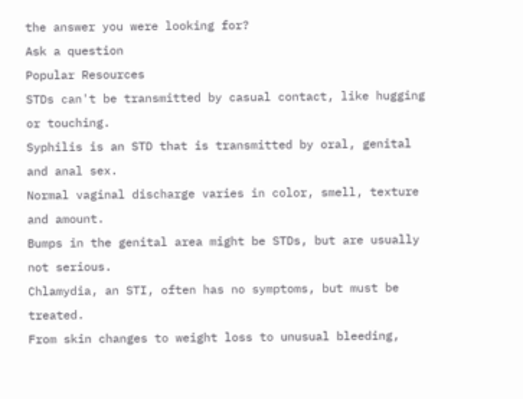the answer you were looking for?
Ask a question
Popular Resources
STDs can't be transmitted by casual contact, like hugging or touching.
Syphilis is an STD that is transmitted by oral, genital and anal sex.
Normal vaginal discharge varies in color, smell, texture and amount.
Bumps in the genital area might be STDs, but are usually not serious.
Chlamydia, an STI, often has no symptoms, but must be treated.
From skin changes to weight loss to unusual bleeding,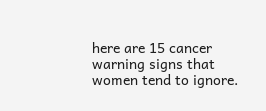here are 15 cancer warning signs that women tend to ignore.